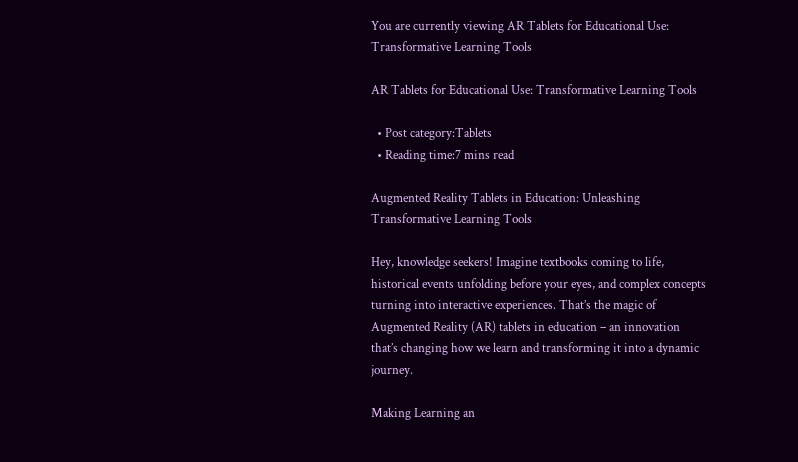You are currently viewing AR Tablets for Educational Use: Transformative Learning Tools

AR Tablets for Educational Use: Transformative Learning Tools

  • Post category:Tablets
  • Reading time:7 mins read

Augmented Reality Tablets in Education: Unleashing Transformative Learning Tools

Hey, knowledge seekers! Imagine textbooks coming to life, historical events unfolding before your eyes, and complex concepts turning into interactive experiences. That’s the magic of Augmented Reality (AR) tablets in education – an innovation that’s changing how we learn and transforming it into a dynamic journey.

Making Learning an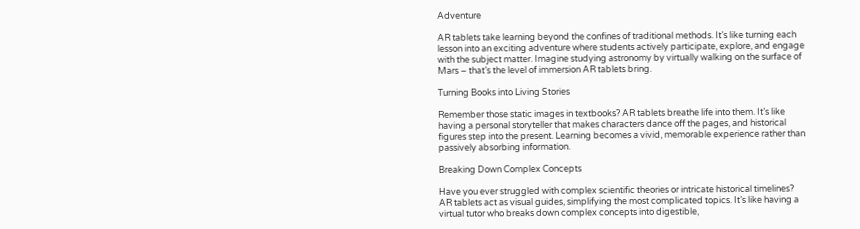Adventure

AR tablets take learning beyond the confines of traditional methods. It’s like turning each lesson into an exciting adventure where students actively participate, explore, and engage with the subject matter. Imagine studying astronomy by virtually walking on the surface of Mars – that’s the level of immersion AR tablets bring.

Turning Books into Living Stories

Remember those static images in textbooks? AR tablets breathe life into them. It’s like having a personal storyteller that makes characters dance off the pages, and historical figures step into the present. Learning becomes a vivid, memorable experience rather than passively absorbing information.

Breaking Down Complex Concepts

Have you ever struggled with complex scientific theories or intricate historical timelines? AR tablets act as visual guides, simplifying the most complicated topics. It’s like having a virtual tutor who breaks down complex concepts into digestible,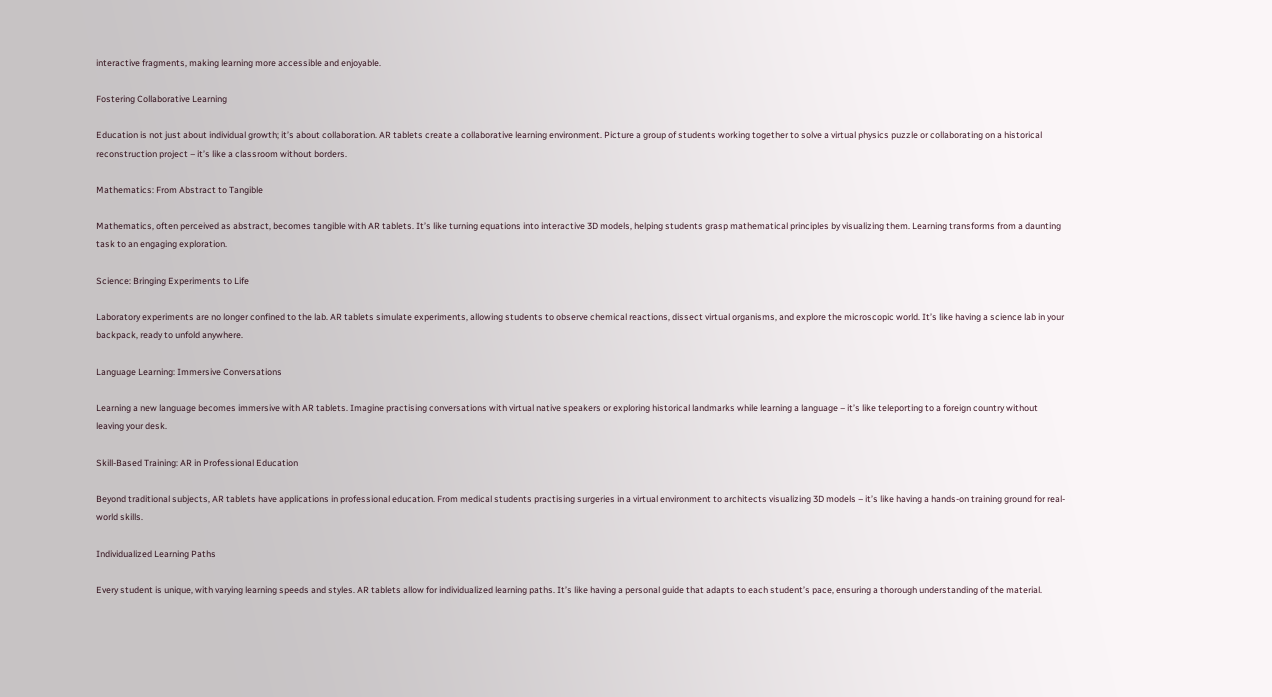interactive fragments, making learning more accessible and enjoyable.

Fostering Collaborative Learning

Education is not just about individual growth; it’s about collaboration. AR tablets create a collaborative learning environment. Picture a group of students working together to solve a virtual physics puzzle or collaborating on a historical reconstruction project – it’s like a classroom without borders.

Mathematics: From Abstract to Tangible

Mathematics, often perceived as abstract, becomes tangible with AR tablets. It’s like turning equations into interactive 3D models, helping students grasp mathematical principles by visualizing them. Learning transforms from a daunting task to an engaging exploration.

Science: Bringing Experiments to Life

Laboratory experiments are no longer confined to the lab. AR tablets simulate experiments, allowing students to observe chemical reactions, dissect virtual organisms, and explore the microscopic world. It’s like having a science lab in your backpack, ready to unfold anywhere.

Language Learning: Immersive Conversations

Learning a new language becomes immersive with AR tablets. Imagine practising conversations with virtual native speakers or exploring historical landmarks while learning a language – it’s like teleporting to a foreign country without leaving your desk.

Skill-Based Training: AR in Professional Education

Beyond traditional subjects, AR tablets have applications in professional education. From medical students practising surgeries in a virtual environment to architects visualizing 3D models – it’s like having a hands-on training ground for real-world skills.

Individualized Learning Paths

Every student is unique, with varying learning speeds and styles. AR tablets allow for individualized learning paths. It’s like having a personal guide that adapts to each student’s pace, ensuring a thorough understanding of the material.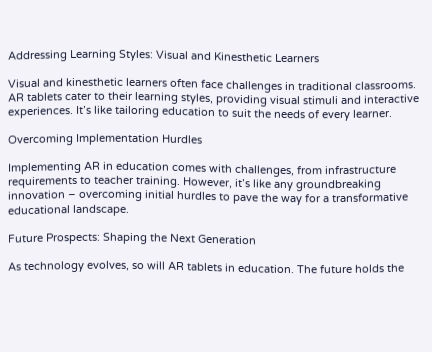Addressing Learning Styles: Visual and Kinesthetic Learners

Visual and kinesthetic learners often face challenges in traditional classrooms. AR tablets cater to their learning styles, providing visual stimuli and interactive experiences. It’s like tailoring education to suit the needs of every learner.

Overcoming Implementation Hurdles

Implementing AR in education comes with challenges, from infrastructure requirements to teacher training. However, it’s like any groundbreaking innovation – overcoming initial hurdles to pave the way for a transformative educational landscape.

Future Prospects: Shaping the Next Generation

As technology evolves, so will AR tablets in education. The future holds the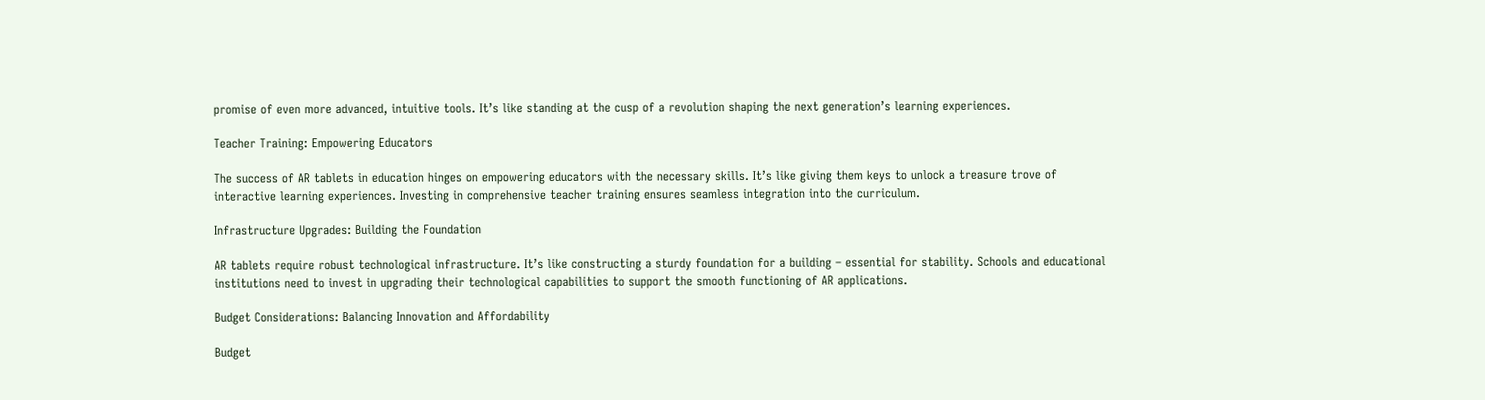promise of even more advanced, intuitive tools. It’s like standing at the cusp of a revolution shaping the next generation’s learning experiences.

Teacher Training: Empowering Educators

The success of AR tablets in education hinges on empowering educators with the necessary skills. It’s like giving them keys to unlock a treasure trove of interactive learning experiences. Investing in comprehensive teacher training ensures seamless integration into the curriculum.

Infrastructure Upgrades: Building the Foundation

AR tablets require robust technological infrastructure. It’s like constructing a sturdy foundation for a building – essential for stability. Schools and educational institutions need to invest in upgrading their technological capabilities to support the smooth functioning of AR applications.

Budget Considerations: Balancing Innovation and Affordability

Budget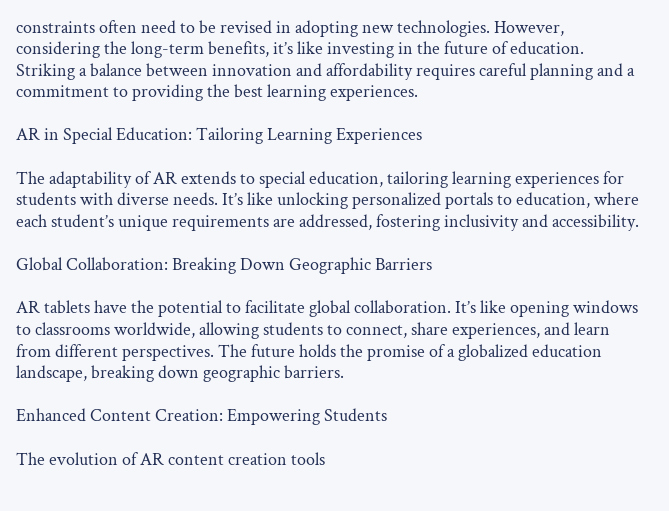constraints often need to be revised in adopting new technologies. However, considering the long-term benefits, it’s like investing in the future of education. Striking a balance between innovation and affordability requires careful planning and a commitment to providing the best learning experiences.

AR in Special Education: Tailoring Learning Experiences

The adaptability of AR extends to special education, tailoring learning experiences for students with diverse needs. It’s like unlocking personalized portals to education, where each student’s unique requirements are addressed, fostering inclusivity and accessibility.

Global Collaboration: Breaking Down Geographic Barriers

AR tablets have the potential to facilitate global collaboration. It’s like opening windows to classrooms worldwide, allowing students to connect, share experiences, and learn from different perspectives. The future holds the promise of a globalized education landscape, breaking down geographic barriers.

Enhanced Content Creation: Empowering Students

The evolution of AR content creation tools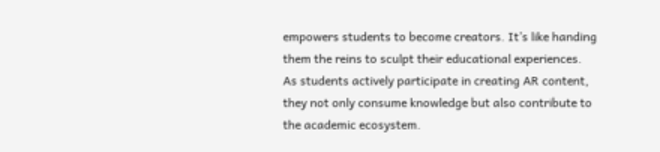empowers students to become creators. It’s like handing them the reins to sculpt their educational experiences. As students actively participate in creating AR content, they not only consume knowledge but also contribute to the academic ecosystem.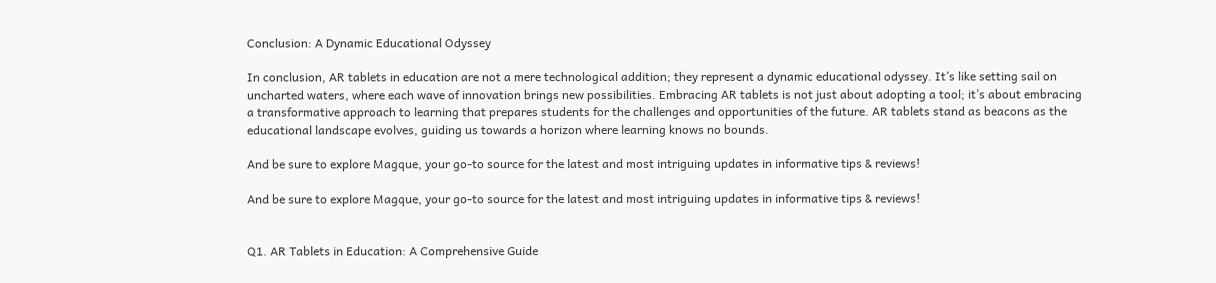Conclusion: A Dynamic Educational Odyssey

In conclusion, AR tablets in education are not a mere technological addition; they represent a dynamic educational odyssey. It’s like setting sail on uncharted waters, where each wave of innovation brings new possibilities. Embracing AR tablets is not just about adopting a tool; it’s about embracing a transformative approach to learning that prepares students for the challenges and opportunities of the future. AR tablets stand as beacons as the educational landscape evolves, guiding us towards a horizon where learning knows no bounds.

And be sure to explore Magque, your go-to source for the latest and most intriguing updates in informative tips & reviews!

And be sure to explore Magque, your go-to source for the latest and most intriguing updates in informative tips & reviews!


Q1. AR Tablets in Education: A Comprehensive Guide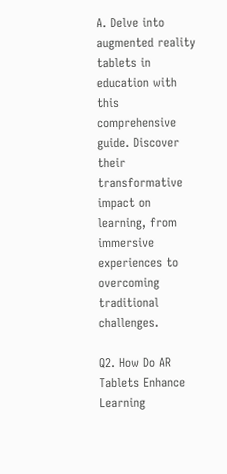A. Delve into augmented reality tablets in education with this comprehensive guide. Discover their transformative impact on learning, from immersive experiences to overcoming traditional challenges.

Q2. How Do AR Tablets Enhance Learning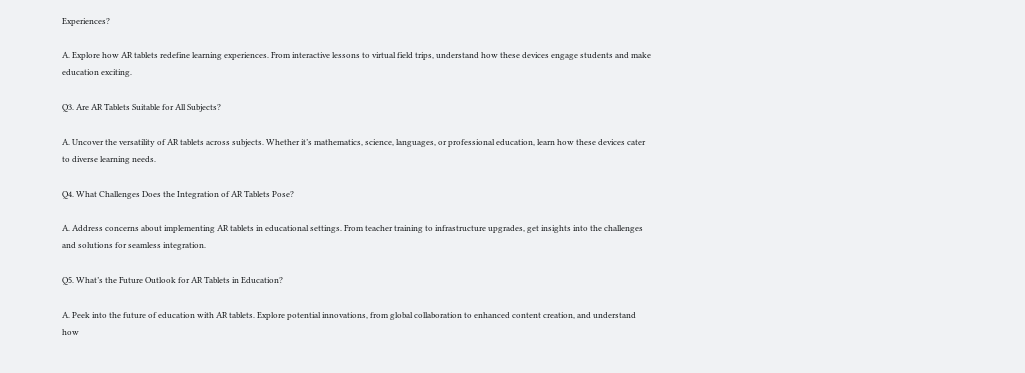Experiences?

A. Explore how AR tablets redefine learning experiences. From interactive lessons to virtual field trips, understand how these devices engage students and make education exciting.

Q3. Are AR Tablets Suitable for All Subjects?

A. Uncover the versatility of AR tablets across subjects. Whether it’s mathematics, science, languages, or professional education, learn how these devices cater to diverse learning needs.

Q4. What Challenges Does the Integration of AR Tablets Pose?

A. Address concerns about implementing AR tablets in educational settings. From teacher training to infrastructure upgrades, get insights into the challenges and solutions for seamless integration.

Q5. What’s the Future Outlook for AR Tablets in Education?

A. Peek into the future of education with AR tablets. Explore potential innovations, from global collaboration to enhanced content creation, and understand how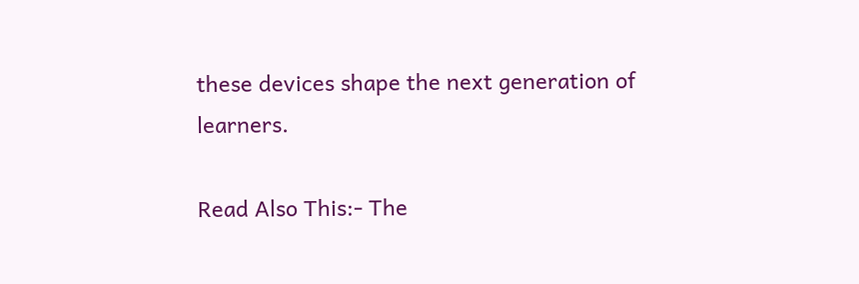these devices shape the next generation of learners.

Read Also This:- The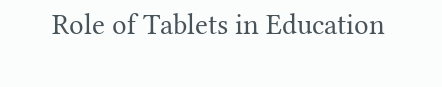Role of Tablets in Education